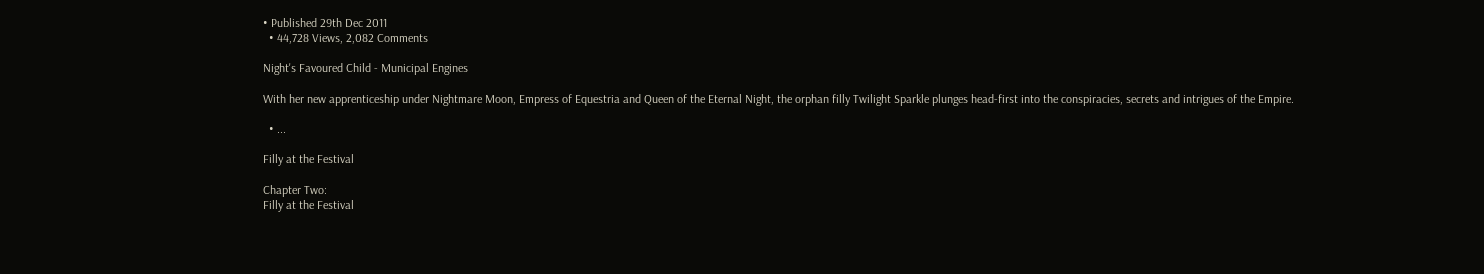• Published 29th Dec 2011
  • 44,728 Views, 2,082 Comments

Night's Favoured Child - Municipal Engines

With her new apprenticeship under Nightmare Moon, Empress of Equestria and Queen of the Eternal Night, the orphan filly Twilight Sparkle plunges head-first into the conspiracies, secrets and intrigues of the Empire.

  • ...

Filly at the Festival

Chapter Two:
Filly at the Festival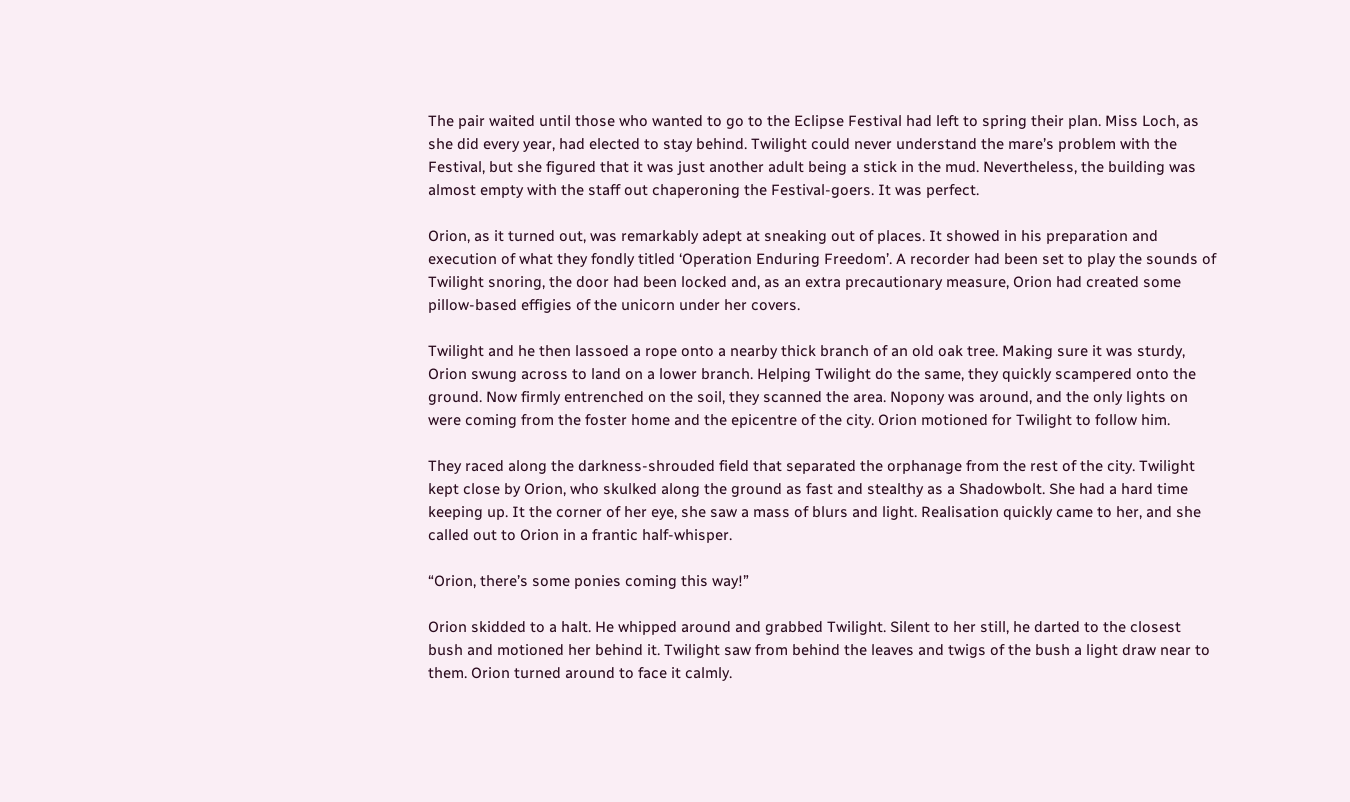The pair waited until those who wanted to go to the Eclipse Festival had left to spring their plan. Miss Loch, as she did every year, had elected to stay behind. Twilight could never understand the mare’s problem with the Festival, but she figured that it was just another adult being a stick in the mud. Nevertheless, the building was almost empty with the staff out chaperoning the Festival-goers. It was perfect.

Orion, as it turned out, was remarkably adept at sneaking out of places. It showed in his preparation and execution of what they fondly titled ‘Operation Enduring Freedom’. A recorder had been set to play the sounds of Twilight snoring, the door had been locked and, as an extra precautionary measure, Orion had created some pillow-based effigies of the unicorn under her covers.

Twilight and he then lassoed a rope onto a nearby thick branch of an old oak tree. Making sure it was sturdy, Orion swung across to land on a lower branch. Helping Twilight do the same, they quickly scampered onto the ground. Now firmly entrenched on the soil, they scanned the area. Nopony was around, and the only lights on were coming from the foster home and the epicentre of the city. Orion motioned for Twilight to follow him.

They raced along the darkness-shrouded field that separated the orphanage from the rest of the city. Twilight kept close by Orion, who skulked along the ground as fast and stealthy as a Shadowbolt. She had a hard time keeping up. It the corner of her eye, she saw a mass of blurs and light. Realisation quickly came to her, and she called out to Orion in a frantic half-whisper.

“Orion, there’s some ponies coming this way!”

Orion skidded to a halt. He whipped around and grabbed Twilight. Silent to her still, he darted to the closest bush and motioned her behind it. Twilight saw from behind the leaves and twigs of the bush a light draw near to them. Orion turned around to face it calmly.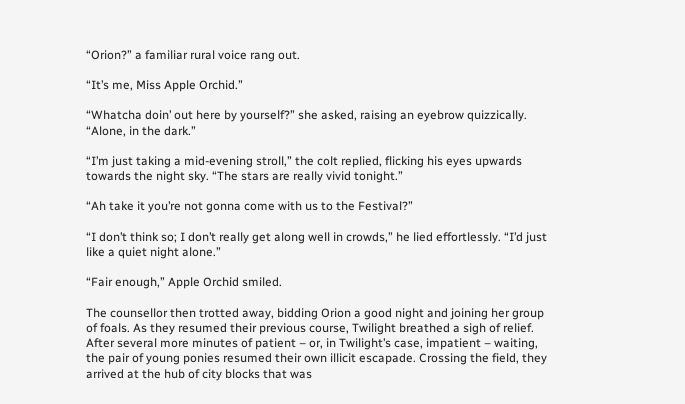“Orion?” a familiar rural voice rang out.

“It’s me, Miss Apple Orchid.”

“Whatcha doin’ out here by yourself?” she asked, raising an eyebrow quizzically. “Alone, in the dark.”

“I’m just taking a mid-evening stroll,” the colt replied, flicking his eyes upwards towards the night sky. “The stars are really vivid tonight.”

“Ah take it you’re not gonna come with us to the Festival?”

“I don’t think so; I don’t really get along well in crowds,” he lied effortlessly. “I’d just like a quiet night alone.”

“Fair enough,” Apple Orchid smiled.

The counsellor then trotted away, bidding Orion a good night and joining her group of foals. As they resumed their previous course, Twilight breathed a sigh of relief. After several more minutes of patient – or, in Twilight’s case, impatient – waiting, the pair of young ponies resumed their own illicit escapade. Crossing the field, they arrived at the hub of city blocks that was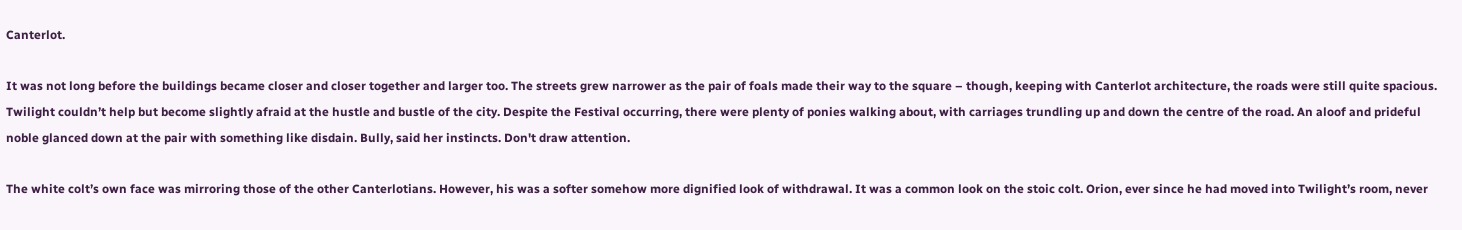Canterlot.

It was not long before the buildings became closer and closer together and larger too. The streets grew narrower as the pair of foals made their way to the square – though, keeping with Canterlot architecture, the roads were still quite spacious. Twilight couldn’t help but become slightly afraid at the hustle and bustle of the city. Despite the Festival occurring, there were plenty of ponies walking about, with carriages trundling up and down the centre of the road. An aloof and prideful noble glanced down at the pair with something like disdain. Bully, said her instincts. Don't draw attention.

The white colt’s own face was mirroring those of the other Canterlotians. However, his was a softer somehow more dignified look of withdrawal. It was a common look on the stoic colt. Orion, ever since he had moved into Twilight’s room, never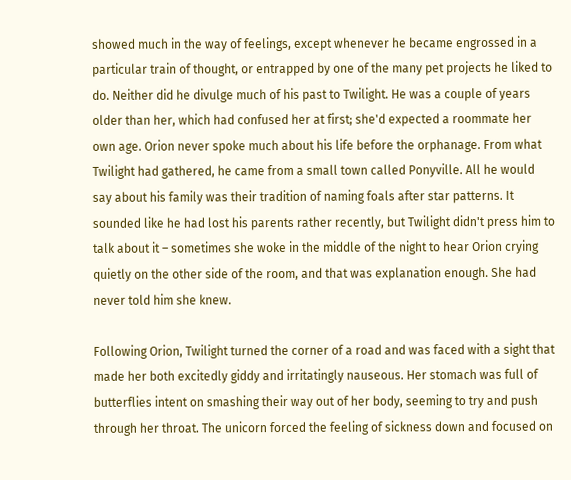showed much in the way of feelings, except whenever he became engrossed in a particular train of thought, or entrapped by one of the many pet projects he liked to do. Neither did he divulge much of his past to Twilight. He was a couple of years older than her, which had confused her at first; she'd expected a roommate her own age. Orion never spoke much about his life before the orphanage. From what Twilight had gathered, he came from a small town called Ponyville. All he would say about his family was their tradition of naming foals after star patterns. It sounded like he had lost his parents rather recently, but Twilight didn't press him to talk about it – sometimes she woke in the middle of the night to hear Orion crying quietly on the other side of the room, and that was explanation enough. She had never told him she knew.

Following Orion, Twilight turned the corner of a road and was faced with a sight that made her both excitedly giddy and irritatingly nauseous. Her stomach was full of butterflies intent on smashing their way out of her body, seeming to try and push through her throat. The unicorn forced the feeling of sickness down and focused on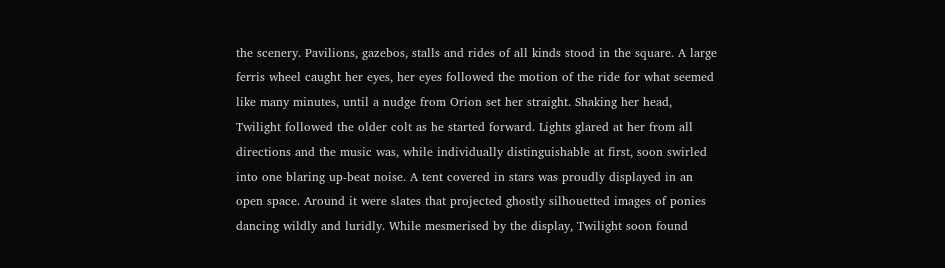the scenery. Pavilions, gazebos, stalls and rides of all kinds stood in the square. A large ferris wheel caught her eyes, her eyes followed the motion of the ride for what seemed like many minutes, until a nudge from Orion set her straight. Shaking her head, Twilight followed the older colt as he started forward. Lights glared at her from all directions and the music was, while individually distinguishable at first, soon swirled into one blaring up-beat noise. A tent covered in stars was proudly displayed in an open space. Around it were slates that projected ghostly silhouetted images of ponies dancing wildly and luridly. While mesmerised by the display, Twilight soon found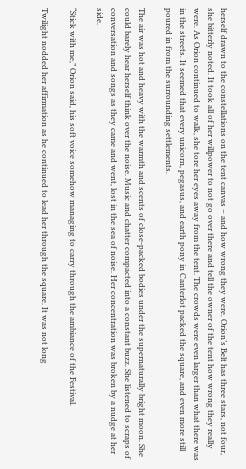herself drawn to the constellations on the tent canvas – and how wrong they were. Orion’s Belt has three stars, not four, she bitterly noted. It took all of her willpower to not go over there and tell the owner of the tent how wrong they really were. As Orion continued to walk, she tore her eyes away from the tent. The crowds were even larger than what there was in the streets. It seemed that every unicorn, pegasus, and earth pony in Canterlot packed the square, and even more still poured in from the surrounding settlements.

The air was hot and heavy with the warmth and scents of close-packed bodies under the supernaturally bright moon. She could barely hear herself think over the noise. Music and chatter compacted into a constant buzz. She listened to scraps of conversation and songs as they came and went, lost in the sea of noise. Her concentration was broken by a nudge at her side.

“Stick with me,” Orion said, his soft voice somehow managing to carry through the ambiance of the Festival.

Twilight nodded her affirmation as he continued to lead her through the square. It was not long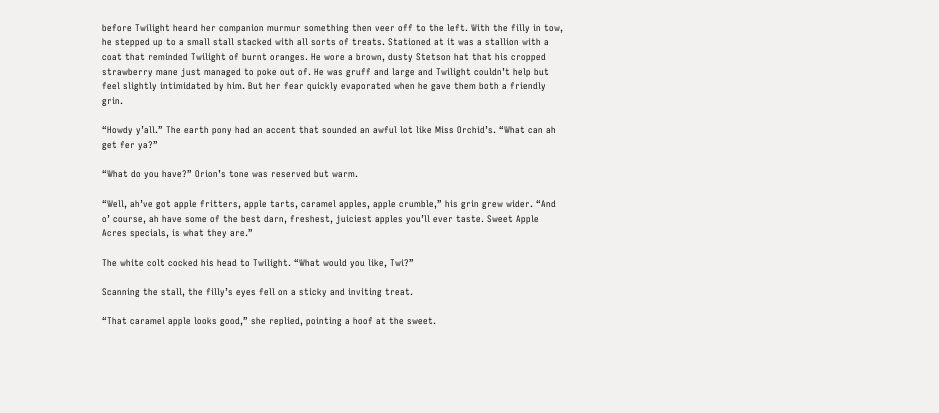before Twilight heard her companion murmur something then veer off to the left. With the filly in tow, he stepped up to a small stall stacked with all sorts of treats. Stationed at it was a stallion with a coat that reminded Twilight of burnt oranges. He wore a brown, dusty Stetson hat that his cropped strawberry mane just managed to poke out of. He was gruff and large and Twilight couldn’t help but feel slightly intimidated by him. But her fear quickly evaporated when he gave them both a friendly grin.

“Howdy y’all.” The earth pony had an accent that sounded an awful lot like Miss Orchid’s. “What can ah get fer ya?”

“What do you have?” Orion’s tone was reserved but warm.

“Well, ah’ve got apple fritters, apple tarts, caramel apples, apple crumble,” his grin grew wider. “And o’ course, ah have some of the best darn, freshest, juiciest apples you’ll ever taste. Sweet Apple Acres specials, is what they are.”

The white colt cocked his head to Twilight. “What would you like, Twi?”

Scanning the stall, the filly’s eyes fell on a sticky and inviting treat.

“That caramel apple looks good,” she replied, pointing a hoof at the sweet.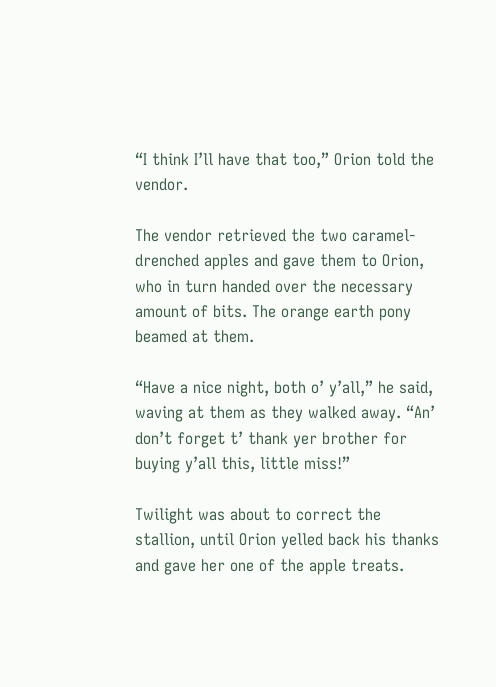“I think I’ll have that too,” Orion told the vendor.

The vendor retrieved the two caramel-drenched apples and gave them to Orion, who in turn handed over the necessary amount of bits. The orange earth pony beamed at them.

“Have a nice night, both o’ y’all,” he said, waving at them as they walked away. “An’ don’t forget t’ thank yer brother for buying y’all this, little miss!”

Twilight was about to correct the stallion, until Orion yelled back his thanks and gave her one of the apple treats.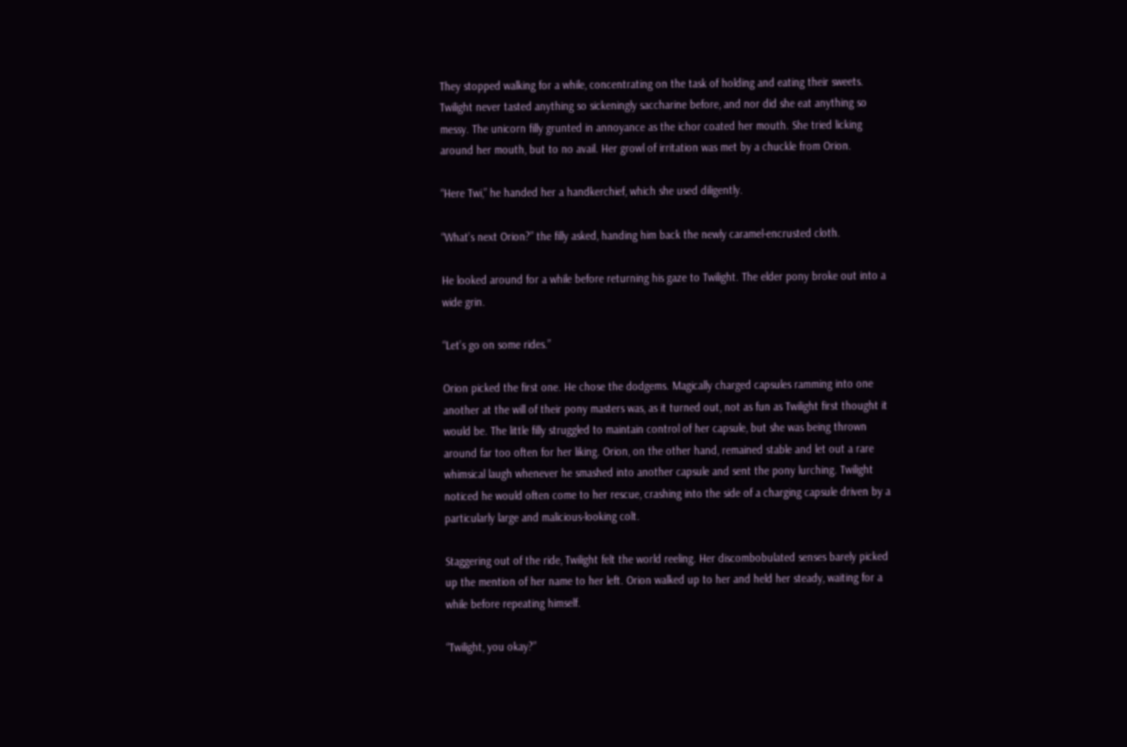They stopped walking for a while, concentrating on the task of holding and eating their sweets. Twilight never tasted anything so sickeningly saccharine before, and nor did she eat anything so messy. The unicorn filly grunted in annoyance as the ichor coated her mouth. She tried licking around her mouth, but to no avail. Her growl of irritation was met by a chuckle from Orion.

“Here Twi,” he handed her a handkerchief, which she used diligently.

“What’s next Orion?” the filly asked, handing him back the newly caramel-encrusted cloth.

He looked around for a while before returning his gaze to Twilight. The elder pony broke out into a wide grin.

“Let’s go on some rides.”

Orion picked the first one. He chose the dodgems. Magically charged capsules ramming into one another at the will of their pony masters was, as it turned out, not as fun as Twilight first thought it would be. The little filly struggled to maintain control of her capsule, but she was being thrown around far too often for her liking. Orion, on the other hand, remained stable and let out a rare whimsical laugh whenever he smashed into another capsule and sent the pony lurching. Twilight noticed he would often come to her rescue, crashing into the side of a charging capsule driven by a particularly large and malicious-looking colt.

Staggering out of the ride, Twilight felt the world reeling. Her discombobulated senses barely picked up the mention of her name to her left. Orion walked up to her and held her steady, waiting for a while before repeating himself.

“Twilight, you okay?”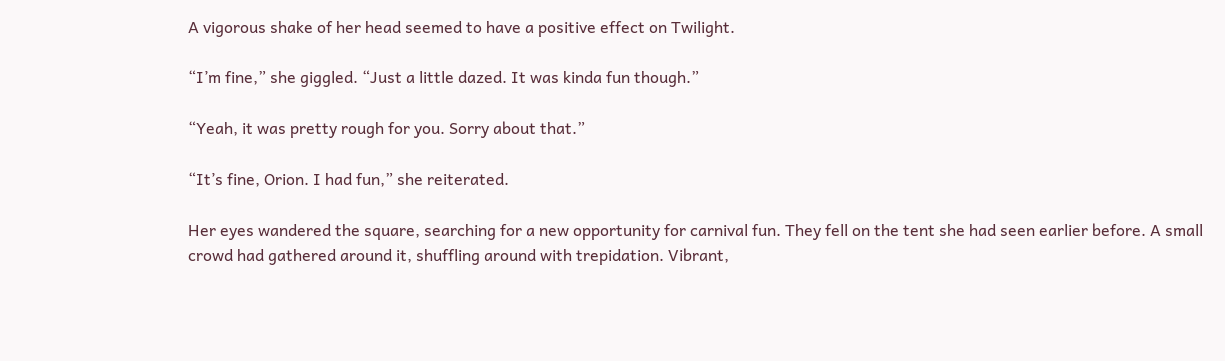A vigorous shake of her head seemed to have a positive effect on Twilight.

“I’m fine,” she giggled. “Just a little dazed. It was kinda fun though.”

“Yeah, it was pretty rough for you. Sorry about that.”

“It’s fine, Orion. I had fun,” she reiterated.

Her eyes wandered the square, searching for a new opportunity for carnival fun. They fell on the tent she had seen earlier before. A small crowd had gathered around it, shuffling around with trepidation. Vibrant,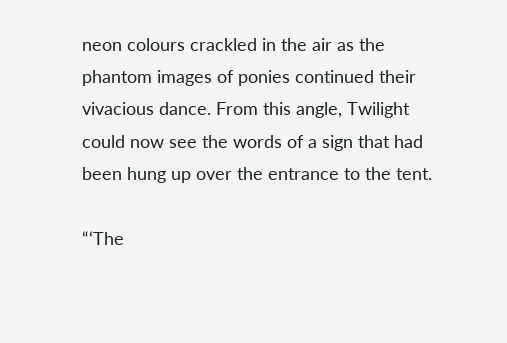neon colours crackled in the air as the phantom images of ponies continued their vivacious dance. From this angle, Twilight could now see the words of a sign that had been hung up over the entrance to the tent.

“‘The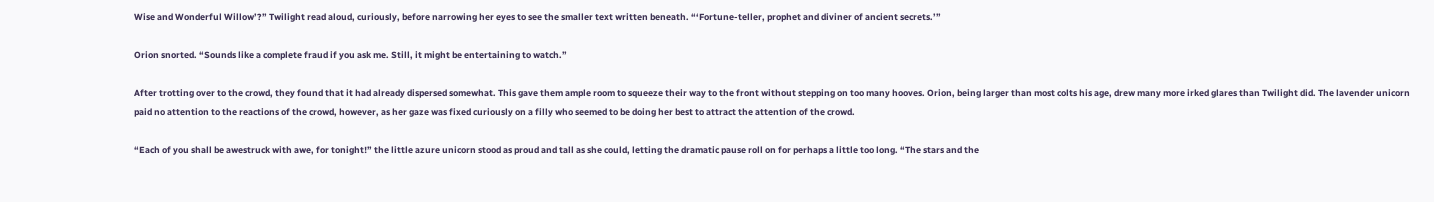Wise and Wonderful Willow’?” Twilight read aloud, curiously, before narrowing her eyes to see the smaller text written beneath. “‘Fortune-teller, prophet and diviner of ancient secrets.’”

Orion snorted. “Sounds like a complete fraud if you ask me. Still, it might be entertaining to watch.”

After trotting over to the crowd, they found that it had already dispersed somewhat. This gave them ample room to squeeze their way to the front without stepping on too many hooves. Orion, being larger than most colts his age, drew many more irked glares than Twilight did. The lavender unicorn paid no attention to the reactions of the crowd, however, as her gaze was fixed curiously on a filly who seemed to be doing her best to attract the attention of the crowd.

“Each of you shall be awestruck with awe, for tonight!” the little azure unicorn stood as proud and tall as she could, letting the dramatic pause roll on for perhaps a little too long. “The stars and the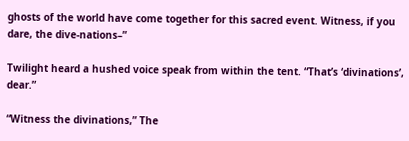ghosts of the world have come together for this sacred event. Witness, if you dare, the dive-nations–”

Twilight heard a hushed voice speak from within the tent. “That’s ‘divinations’, dear.”

“Witness the divinations,” The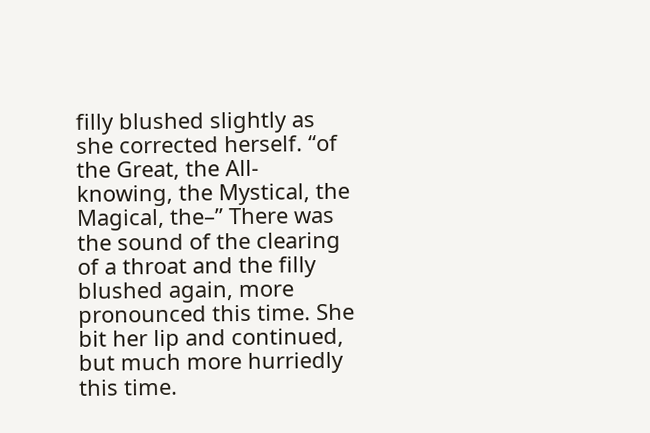filly blushed slightly as she corrected herself. “of the Great, the All-knowing, the Mystical, the Magical, the–” There was the sound of the clearing of a throat and the filly blushed again, more pronounced this time. She bit her lip and continued, but much more hurriedly this time.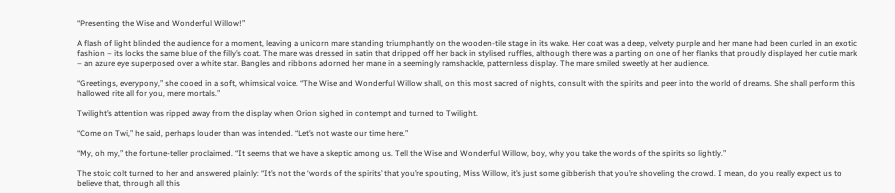“Presenting the Wise and Wonderful Willow!”

A flash of light blinded the audience for a moment, leaving a unicorn mare standing triumphantly on the wooden-tile stage in its wake. Her coat was a deep, velvety purple and her mane had been curled in an exotic fashion – its locks the same blue of the filly’s coat. The mare was dressed in satin that dripped off her back in stylised ruffles, although there was a parting on one of her flanks that proudly displayed her cutie mark – an azure eye superposed over a white star. Bangles and ribbons adorned her mane in a seemingly ramshackle, patternless display. The mare smiled sweetly at her audience.

“Greetings, everypony,” she cooed in a soft, whimsical voice. “The Wise and Wonderful Willow shall, on this most sacred of nights, consult with the spirits and peer into the world of dreams. She shall perform this hallowed rite all for you, mere mortals.”

Twilight’s attention was ripped away from the display when Orion sighed in contempt and turned to Twilight.

“Come on Twi,” he said, perhaps louder than was intended. “Let’s not waste our time here.”

“My, oh my,” the fortune-teller proclaimed. “It seems that we have a skeptic among us. Tell the Wise and Wonderful Willow, boy, why you take the words of the spirits so lightly.”

The stoic colt turned to her and answered plainly: “It’s not the ‘words of the spirits’ that you’re spouting, Miss Willow, it’s just some gibberish that you’re shoveling the crowd. I mean, do you really expect us to believe that, through all this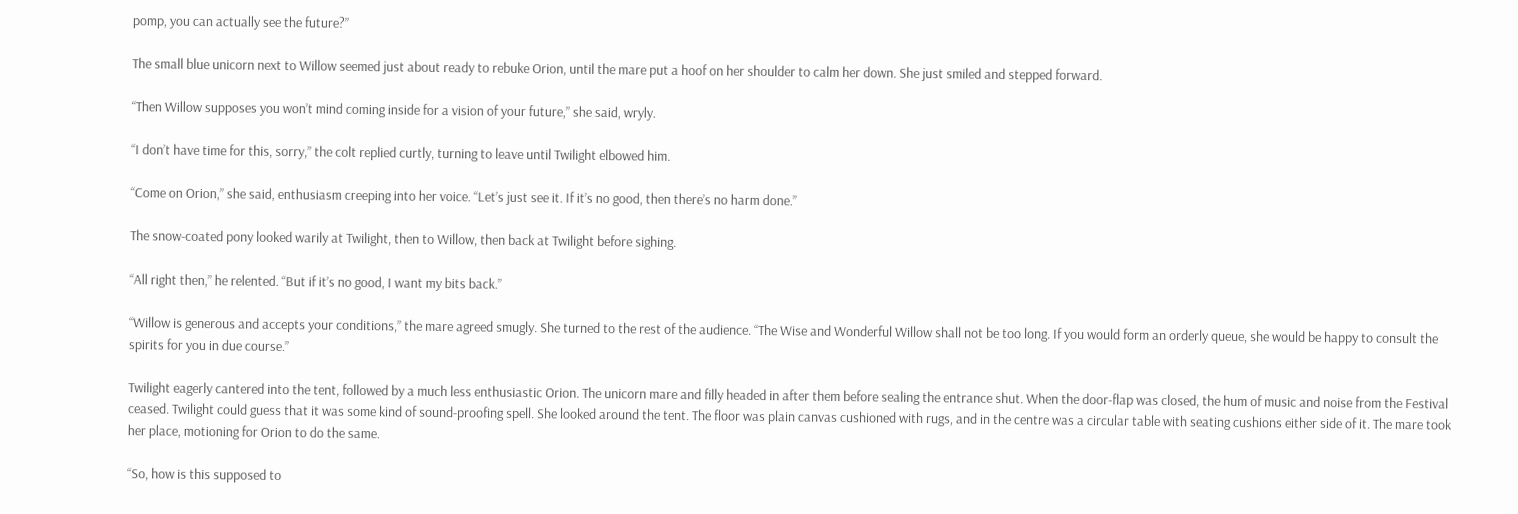pomp, you can actually see the future?”

The small blue unicorn next to Willow seemed just about ready to rebuke Orion, until the mare put a hoof on her shoulder to calm her down. She just smiled and stepped forward.

“Then Willow supposes you won’t mind coming inside for a vision of your future,” she said, wryly.

“I don’t have time for this, sorry,” the colt replied curtly, turning to leave until Twilight elbowed him.

“Come on Orion,” she said, enthusiasm creeping into her voice. “Let’s just see it. If it’s no good, then there’s no harm done.”

The snow-coated pony looked warily at Twilight, then to Willow, then back at Twilight before sighing.

“All right then,” he relented. “But if it’s no good, I want my bits back.”

“Willow is generous and accepts your conditions,” the mare agreed smugly. She turned to the rest of the audience. “The Wise and Wonderful Willow shall not be too long. If you would form an orderly queue, she would be happy to consult the spirits for you in due course.”

Twilight eagerly cantered into the tent, followed by a much less enthusiastic Orion. The unicorn mare and filly headed in after them before sealing the entrance shut. When the door-flap was closed, the hum of music and noise from the Festival ceased. Twilight could guess that it was some kind of sound-proofing spell. She looked around the tent. The floor was plain canvas cushioned with rugs, and in the centre was a circular table with seating cushions either side of it. The mare took her place, motioning for Orion to do the same.

“So, how is this supposed to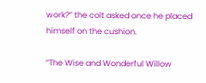work?” the colt asked once he placed himself on the cushion.

“The Wise and Wonderful Willow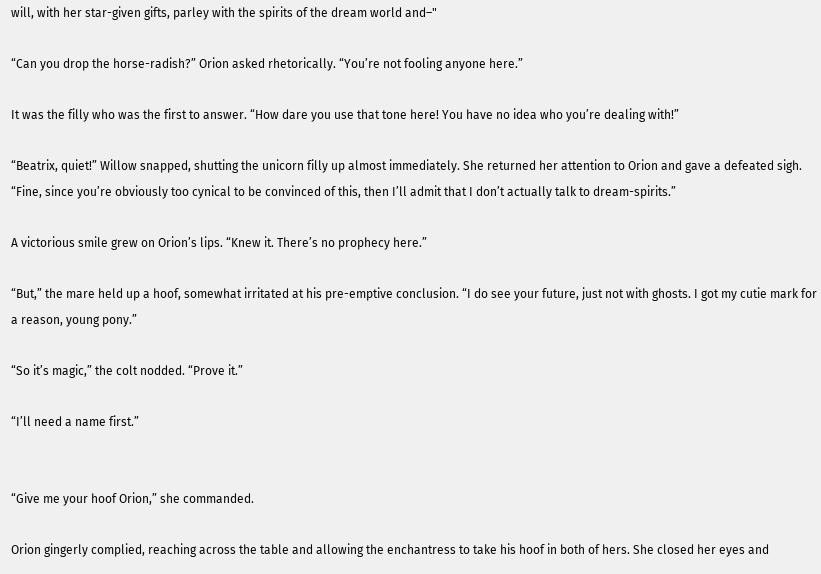will, with her star-given gifts, parley with the spirits of the dream world and–"

“Can you drop the horse-radish?” Orion asked rhetorically. “You’re not fooling anyone here.”

It was the filly who was the first to answer. “How dare you use that tone here! You have no idea who you’re dealing with!”

“Beatrix, quiet!” Willow snapped, shutting the unicorn filly up almost immediately. She returned her attention to Orion and gave a defeated sigh. “Fine, since you’re obviously too cynical to be convinced of this, then I’ll admit that I don’t actually talk to dream-spirits.”

A victorious smile grew on Orion’s lips. “Knew it. There’s no prophecy here.”

“But,” the mare held up a hoof, somewhat irritated at his pre-emptive conclusion. “I do see your future, just not with ghosts. I got my cutie mark for a reason, young pony.”

“So it’s magic,” the colt nodded. “Prove it.”

“I’ll need a name first.”


“Give me your hoof Orion,” she commanded.

Orion gingerly complied, reaching across the table and allowing the enchantress to take his hoof in both of hers. She closed her eyes and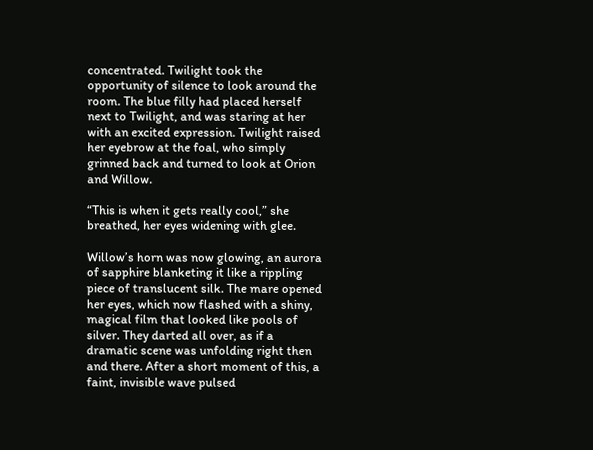concentrated. Twilight took the opportunity of silence to look around the room. The blue filly had placed herself next to Twilight, and was staring at her with an excited expression. Twilight raised her eyebrow at the foal, who simply grinned back and turned to look at Orion and Willow.

“This is when it gets really cool,” she breathed, her eyes widening with glee.

Willow’s horn was now glowing, an aurora of sapphire blanketing it like a rippling piece of translucent silk. The mare opened her eyes, which now flashed with a shiny, magical film that looked like pools of silver. They darted all over, as if a dramatic scene was unfolding right then and there. After a short moment of this, a faint, invisible wave pulsed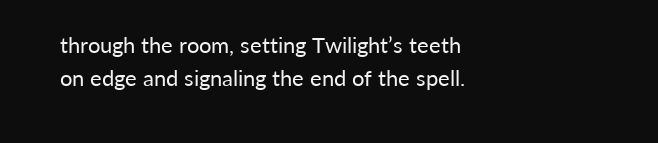through the room, setting Twilight’s teeth on edge and signaling the end of the spell.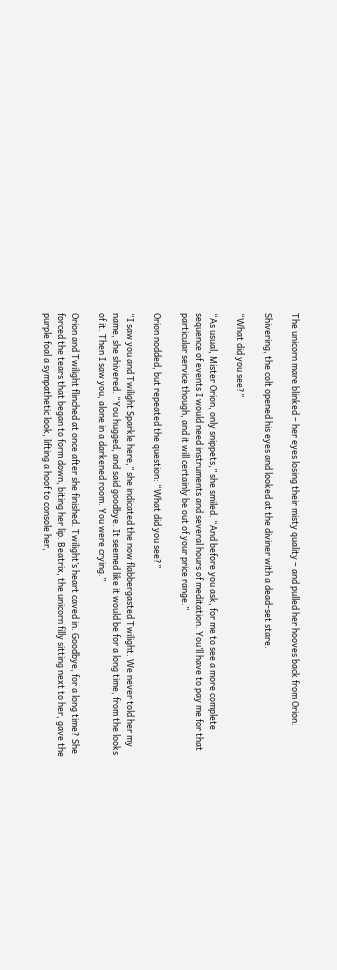The unicorn mare blinked – her eyes losing their misty quality – and pulled her hooves back from Orion.

Shivering, the colt opened his eyes and looked at the diviner with a dead-set stare.

“What did you see?”

“As usual, Mister Orion, only snippets,” she smiled. “And before you ask, for me to see a more complete sequence of events I would need instruments and several hours of meditation. You’ll have to pay me for that particular service though, and it will certainly be out of your price range.”

Orion nodded, but repeated the question: “What did you see?”

“I saw you and Twilight Sparkle here,” she indicated the now flabbergasted Twilight. We never told her my name, she shivered. “You hugged, and said goodbye. It seemed like it would be for a long time, from the looks of it. Then I saw you, alone in a darkened room. You were crying.”

Orion and Twilight flinched at once after she finished. Twilight’s heart caved in. Goodbye, for a long time? She forced the tears that began to form down, biting her lip. Beatrix, the unicorn filly sitting next to her, gave the purple foal a sympathetic look, lifting a hoof to console her,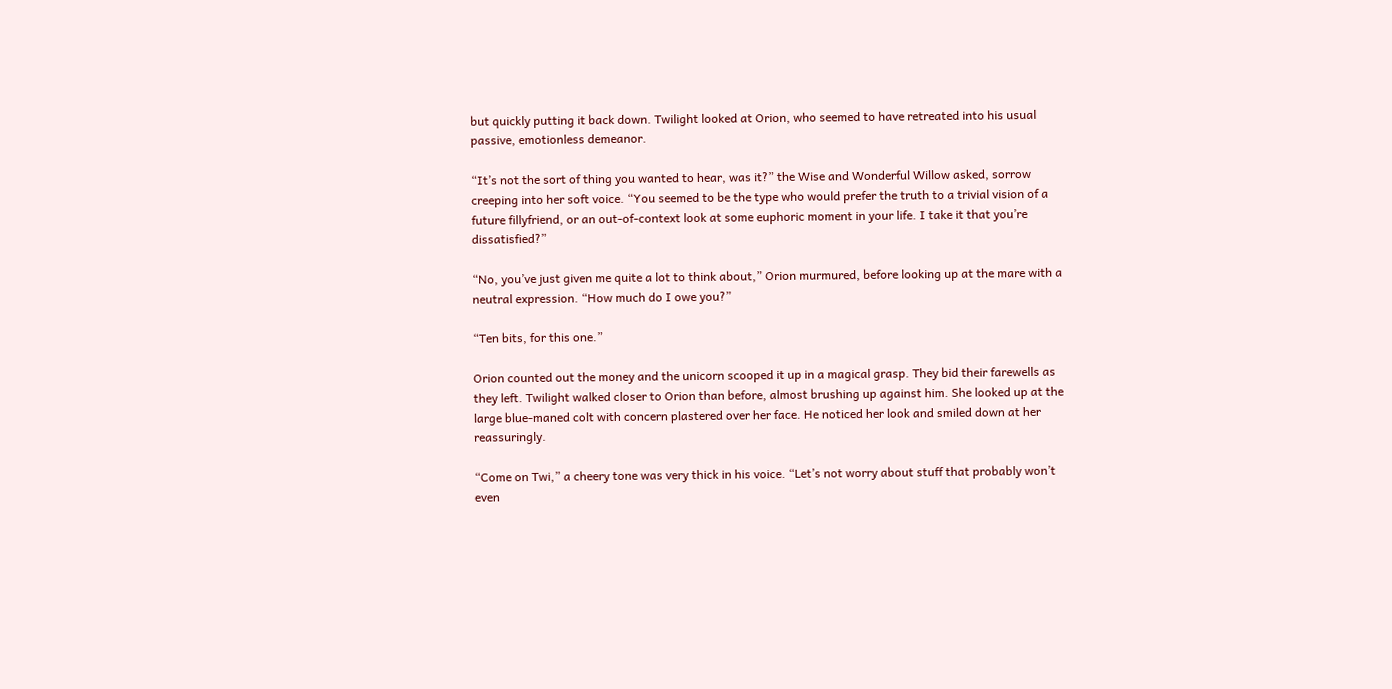but quickly putting it back down. Twilight looked at Orion, who seemed to have retreated into his usual passive, emotionless demeanor.

“It’s not the sort of thing you wanted to hear, was it?” the Wise and Wonderful Willow asked, sorrow creeping into her soft voice. “You seemed to be the type who would prefer the truth to a trivial vision of a future fillyfriend, or an out-of-context look at some euphoric moment in your life. I take it that you’re dissatisfied?”

“No, you’ve just given me quite a lot to think about,” Orion murmured, before looking up at the mare with a neutral expression. “How much do I owe you?”

“Ten bits, for this one.”

Orion counted out the money and the unicorn scooped it up in a magical grasp. They bid their farewells as they left. Twilight walked closer to Orion than before, almost brushing up against him. She looked up at the large blue-maned colt with concern plastered over her face. He noticed her look and smiled down at her reassuringly.

“Come on Twi,” a cheery tone was very thick in his voice. “Let’s not worry about stuff that probably won’t even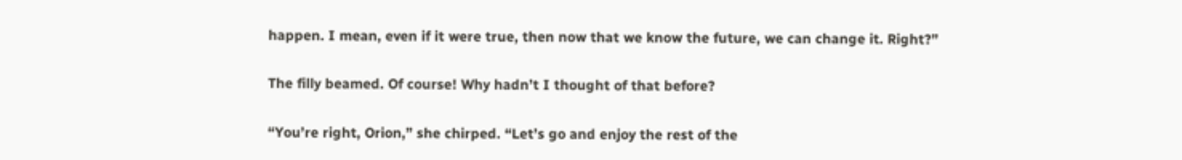happen. I mean, even if it were true, then now that we know the future, we can change it. Right?”

The filly beamed. Of course! Why hadn’t I thought of that before?

“You’re right, Orion,” she chirped. “Let’s go and enjoy the rest of the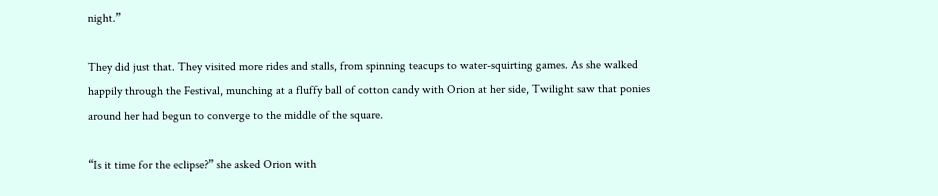night.”

They did just that. They visited more rides and stalls, from spinning teacups to water-squirting games. As she walked happily through the Festival, munching at a fluffy ball of cotton candy with Orion at her side, Twilight saw that ponies around her had begun to converge to the middle of the square.

“Is it time for the eclipse?” she asked Orion with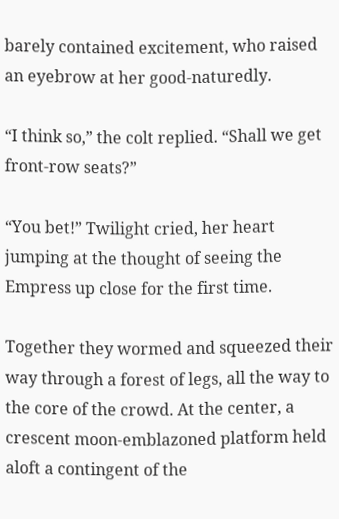barely contained excitement, who raised an eyebrow at her good-naturedly.

“I think so,” the colt replied. “Shall we get front-row seats?”

“You bet!” Twilight cried, her heart jumping at the thought of seeing the Empress up close for the first time.

Together they wormed and squeezed their way through a forest of legs, all the way to the core of the crowd. At the center, a crescent moon-emblazoned platform held aloft a contingent of the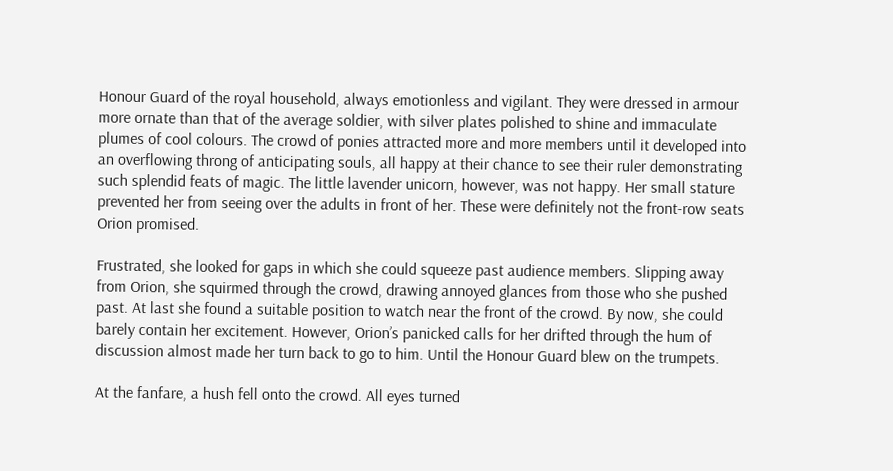Honour Guard of the royal household, always emotionless and vigilant. They were dressed in armour more ornate than that of the average soldier, with silver plates polished to shine and immaculate plumes of cool colours. The crowd of ponies attracted more and more members until it developed into an overflowing throng of anticipating souls, all happy at their chance to see their ruler demonstrating such splendid feats of magic. The little lavender unicorn, however, was not happy. Her small stature prevented her from seeing over the adults in front of her. These were definitely not the front-row seats Orion promised.

Frustrated, she looked for gaps in which she could squeeze past audience members. Slipping away from Orion, she squirmed through the crowd, drawing annoyed glances from those who she pushed past. At last she found a suitable position to watch near the front of the crowd. By now, she could barely contain her excitement. However, Orion’s panicked calls for her drifted through the hum of discussion almost made her turn back to go to him. Until the Honour Guard blew on the trumpets.

At the fanfare, a hush fell onto the crowd. All eyes turned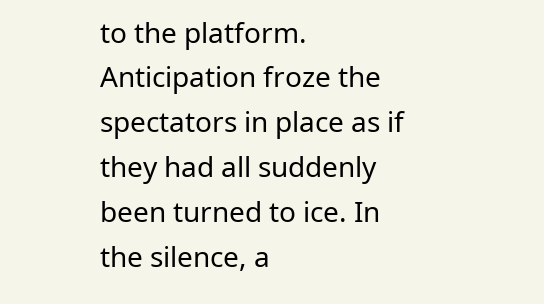to the platform. Anticipation froze the spectators in place as if they had all suddenly been turned to ice. In the silence, a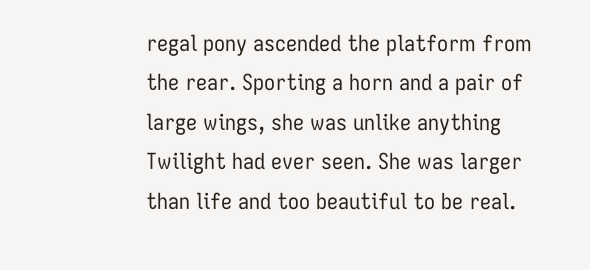regal pony ascended the platform from the rear. Sporting a horn and a pair of large wings, she was unlike anything Twilight had ever seen. She was larger than life and too beautiful to be real.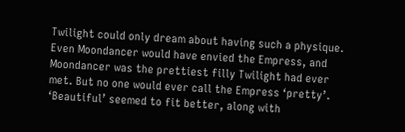Twilight could only dream about having such a physique. Even Moondancer would have envied the Empress, and Moondancer was the prettiest filly Twilight had ever met. But no one would ever call the Empress ‘pretty’. ‘Beautiful’ seemed to fit better, along with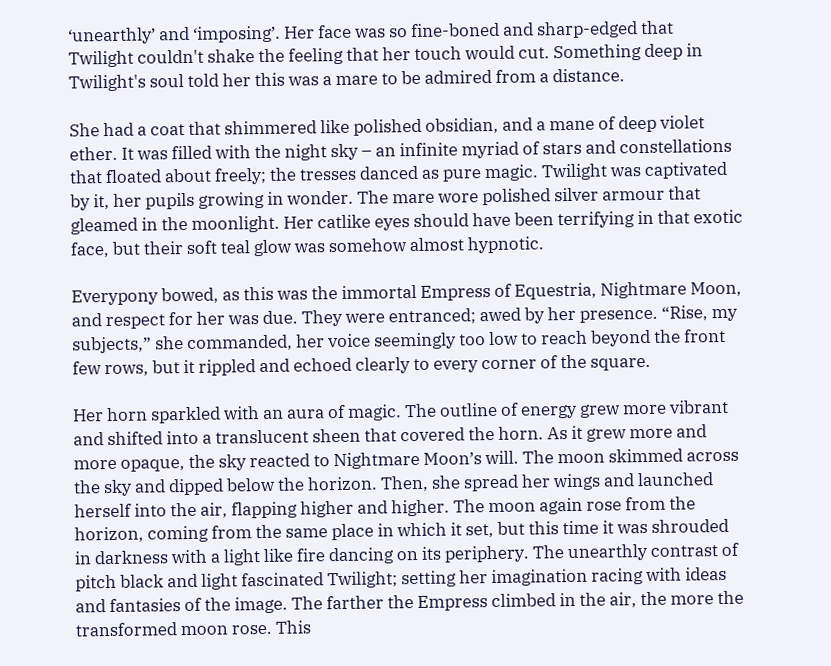‘unearthly’ and ‘imposing’. Her face was so fine-boned and sharp-edged that Twilight couldn't shake the feeling that her touch would cut. Something deep in Twilight's soul told her this was a mare to be admired from a distance.

She had a coat that shimmered like polished obsidian, and a mane of deep violet ether. It was filled with the night sky – an infinite myriad of stars and constellations that floated about freely; the tresses danced as pure magic. Twilight was captivated by it, her pupils growing in wonder. The mare wore polished silver armour that gleamed in the moonlight. Her catlike eyes should have been terrifying in that exotic face, but their soft teal glow was somehow almost hypnotic.

Everypony bowed, as this was the immortal Empress of Equestria, Nightmare Moon, and respect for her was due. They were entranced; awed by her presence. “Rise, my subjects,” she commanded, her voice seemingly too low to reach beyond the front few rows, but it rippled and echoed clearly to every corner of the square.

Her horn sparkled with an aura of magic. The outline of energy grew more vibrant and shifted into a translucent sheen that covered the horn. As it grew more and more opaque, the sky reacted to Nightmare Moon’s will. The moon skimmed across the sky and dipped below the horizon. Then, she spread her wings and launched herself into the air, flapping higher and higher. The moon again rose from the horizon, coming from the same place in which it set, but this time it was shrouded in darkness with a light like fire dancing on its periphery. The unearthly contrast of pitch black and light fascinated Twilight; setting her imagination racing with ideas and fantasies of the image. The farther the Empress climbed in the air, the more the transformed moon rose. This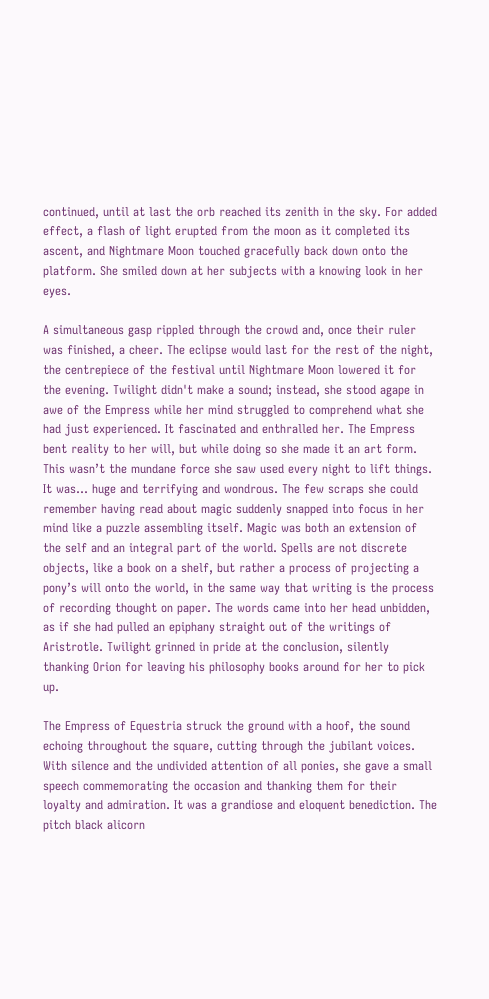continued, until at last the orb reached its zenith in the sky. For added effect, a flash of light erupted from the moon as it completed its ascent, and Nightmare Moon touched gracefully back down onto the platform. She smiled down at her subjects with a knowing look in her eyes.

A simultaneous gasp rippled through the crowd and, once their ruler was finished, a cheer. The eclipse would last for the rest of the night, the centrepiece of the festival until Nightmare Moon lowered it for the evening. Twilight didn't make a sound; instead, she stood agape in awe of the Empress while her mind struggled to comprehend what she had just experienced. It fascinated and enthralled her. The Empress bent reality to her will, but while doing so she made it an art form. This wasn’t the mundane force she saw used every night to lift things. It was… huge and terrifying and wondrous. The few scraps she could remember having read about magic suddenly snapped into focus in her mind like a puzzle assembling itself. Magic was both an extension of the self and an integral part of the world. Spells are not discrete objects, like a book on a shelf, but rather a process of projecting a pony’s will onto the world, in the same way that writing is the process of recording thought on paper. The words came into her head unbidden, as if she had pulled an epiphany straight out of the writings of Aristrotle. Twilight grinned in pride at the conclusion, silently thanking Orion for leaving his philosophy books around for her to pick up.

The Empress of Equestria struck the ground with a hoof, the sound echoing throughout the square, cutting through the jubilant voices. With silence and the undivided attention of all ponies, she gave a small speech commemorating the occasion and thanking them for their loyalty and admiration. It was a grandiose and eloquent benediction. The pitch black alicorn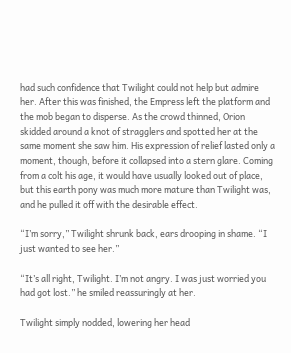had such confidence that Twilight could not help but admire her. After this was finished, the Empress left the platform and the mob began to disperse. As the crowd thinned, Orion skidded around a knot of stragglers and spotted her at the same moment she saw him. His expression of relief lasted only a moment, though, before it collapsed into a stern glare. Coming from a colt his age, it would have usually looked out of place, but this earth pony was much more mature than Twilight was, and he pulled it off with the desirable effect.

“I’m sorry,” Twilight shrunk back, ears drooping in shame. “I just wanted to see her.”

“It’s all right, Twilight. I’m not angry. I was just worried you had got lost.” he smiled reassuringly at her.

Twilight simply nodded, lowering her head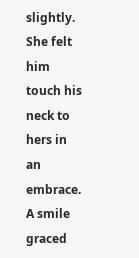slightly. She felt him touch his neck to hers in an embrace. A smile graced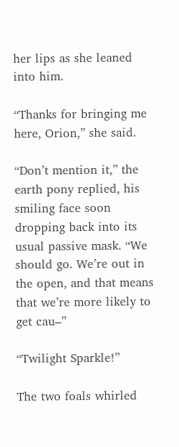her lips as she leaned into him.

“Thanks for bringing me here, Orion,” she said.

“Don’t mention it,” the earth pony replied, his smiling face soon dropping back into its usual passive mask. “We should go. We’re out in the open, and that means that we’re more likely to get cau–”

“Twilight Sparkle!”

The two foals whirled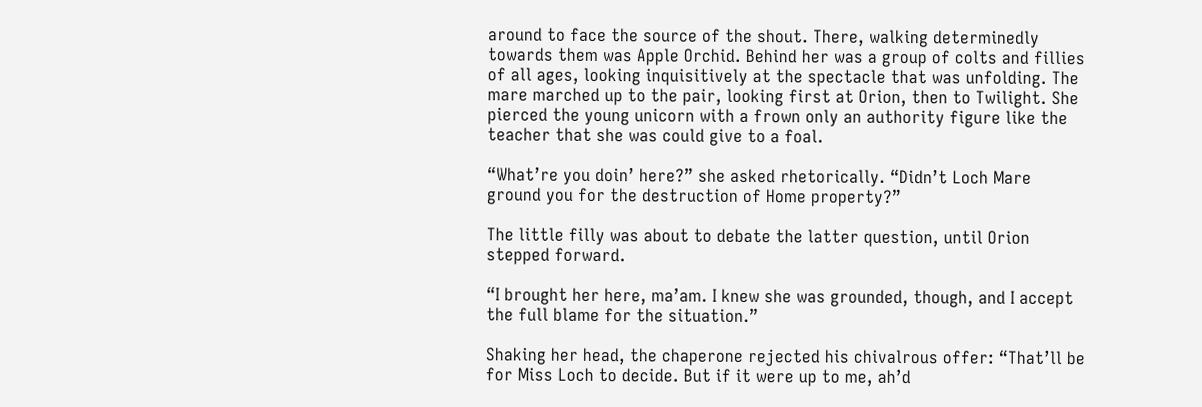around to face the source of the shout. There, walking determinedly towards them was Apple Orchid. Behind her was a group of colts and fillies of all ages, looking inquisitively at the spectacle that was unfolding. The mare marched up to the pair, looking first at Orion, then to Twilight. She pierced the young unicorn with a frown only an authority figure like the teacher that she was could give to a foal.

“What’re you doin’ here?” she asked rhetorically. “Didn’t Loch Mare ground you for the destruction of Home property?”

The little filly was about to debate the latter question, until Orion stepped forward.

“I brought her here, ma’am. I knew she was grounded, though, and I accept the full blame for the situation.”

Shaking her head, the chaperone rejected his chivalrous offer: “That’ll be for Miss Loch to decide. But if it were up to me, ah’d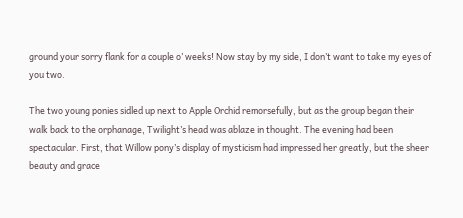ground your sorry flank for a couple o’ weeks! Now stay by my side, I don’t want to take my eyes of you two.

The two young ponies sidled up next to Apple Orchid remorsefully, but as the group began their walk back to the orphanage, Twilight’s head was ablaze in thought. The evening had been spectacular. First, that Willow pony’s display of mysticism had impressed her greatly, but the sheer beauty and grace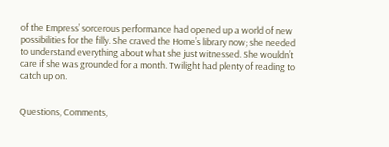of the Empress’ sorcerous performance had opened up a world of new possibilities for the filly. She craved the Home’s library now; she needed to understand everything about what she just witnessed. She wouldn’t care if she was grounded for a month. Twilight had plenty of reading to catch up on.


Questions, Comments,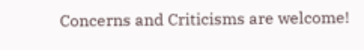Concerns and Criticisms are welcome!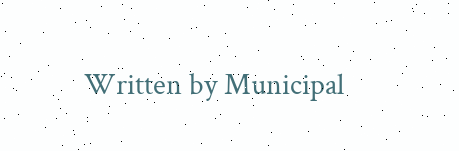Written by Municipal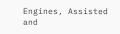Engines, Assisted and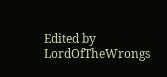Edited by LordOfTheWrongs